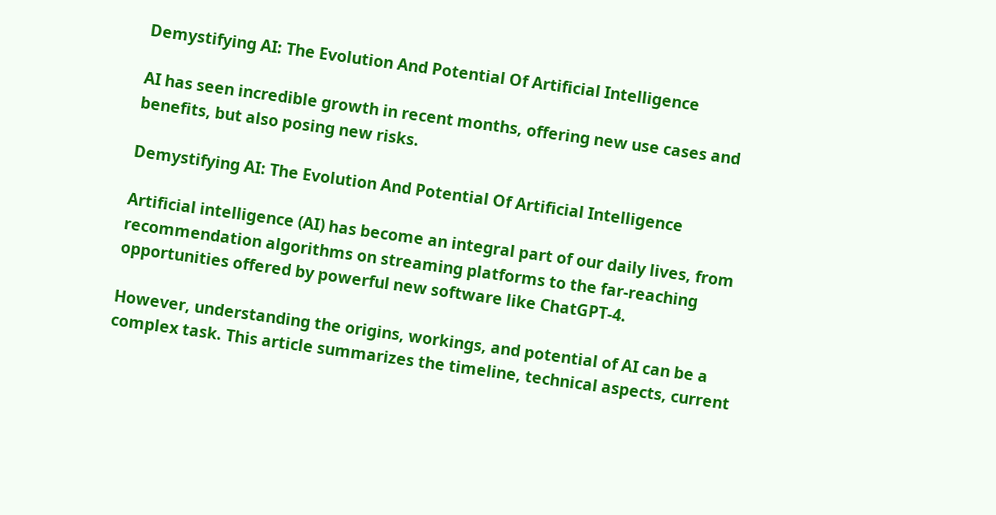Demystifying AI: The Evolution And Potential Of Artificial Intelligence

AI has seen incredible growth in recent months, offering new use cases and benefits, but also posing new risks.

Demystifying AI: The Evolution And Potential Of Artificial Intelligence

Artificial intelligence (AI) has become an integral part of our daily lives, from recommendation algorithms on streaming platforms to the far-reaching opportunities offered by powerful new software like ChatGPT-4.

However, understanding the origins, workings, and potential of AI can be a complex task. This article summarizes the timeline, technical aspects, current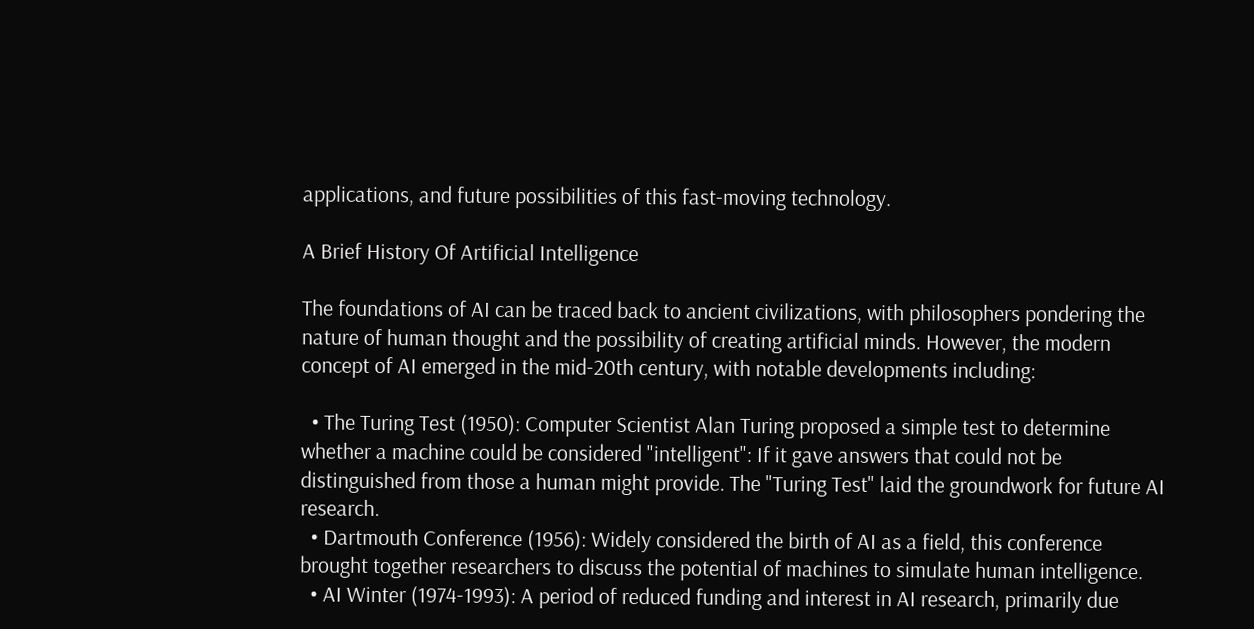applications, and future possibilities of this fast-moving technology.

A Brief History Of Artificial Intelligence

The foundations of AI can be traced back to ancient civilizations, with philosophers pondering the nature of human thought and the possibility of creating artificial minds. However, the modern concept of AI emerged in the mid-20th century, with notable developments including:

  • The Turing Test (1950): Computer Scientist Alan Turing proposed a simple test to determine whether a machine could be considered "intelligent": If it gave answers that could not be distinguished from those a human might provide. The "Turing Test" laid the groundwork for future AI research.
  • Dartmouth Conference (1956): Widely considered the birth of AI as a field, this conference brought together researchers to discuss the potential of machines to simulate human intelligence.
  • AI Winter (1974-1993): A period of reduced funding and interest in AI research, primarily due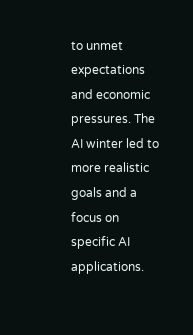to unmet expectations and economic pressures. The AI winter led to more realistic goals and a focus on specific AI applications.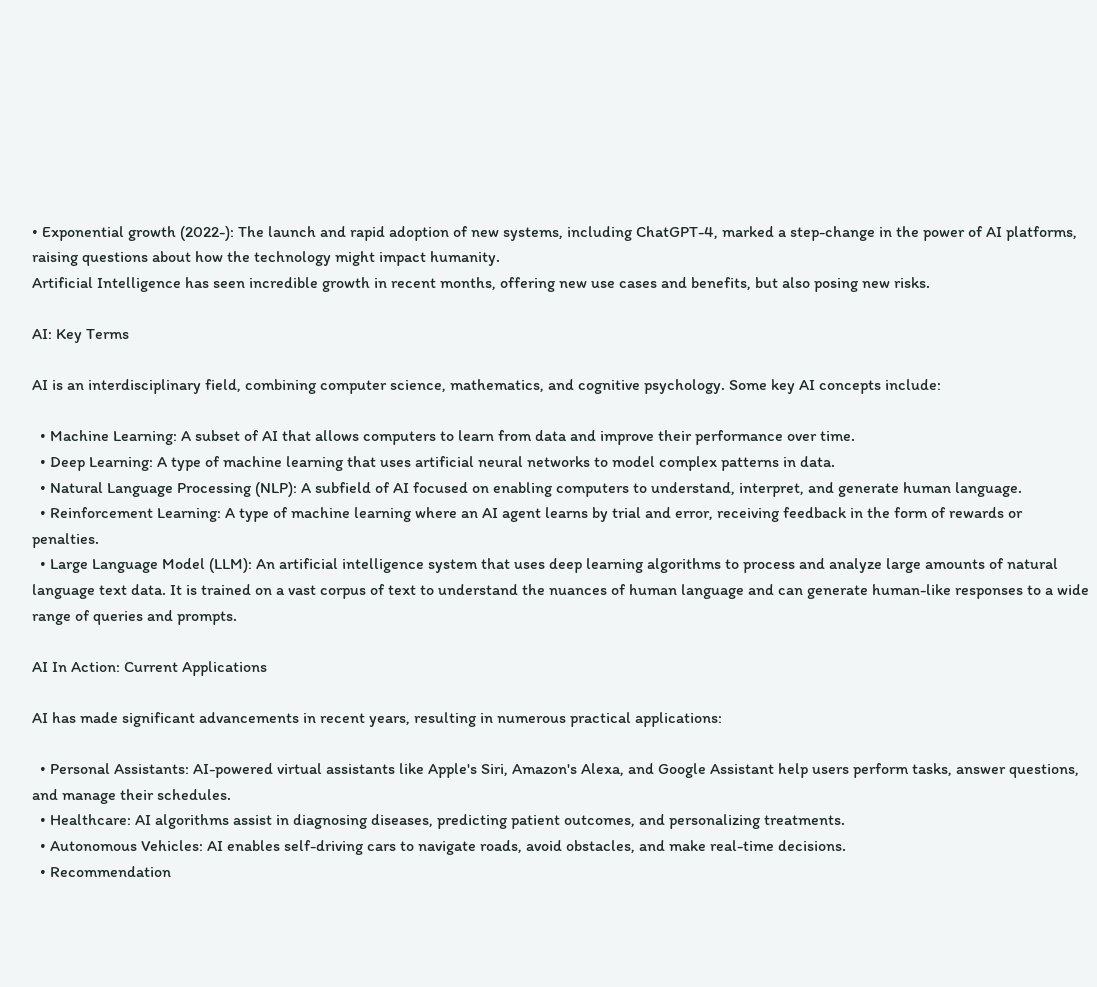• Exponential growth (2022-): The launch and rapid adoption of new systems, including ChatGPT-4, marked a step-change in the power of AI platforms, raising questions about how the technology might impact humanity.
Artificial Intelligence has seen incredible growth in recent months, offering new use cases and benefits, but also posing new risks.

AI: Key Terms

AI is an interdisciplinary field, combining computer science, mathematics, and cognitive psychology. Some key AI concepts include:

  • Machine Learning: A subset of AI that allows computers to learn from data and improve their performance over time.
  • Deep Learning: A type of machine learning that uses artificial neural networks to model complex patterns in data.
  • Natural Language Processing (NLP): A subfield of AI focused on enabling computers to understand, interpret, and generate human language.
  • Reinforcement Learning: A type of machine learning where an AI agent learns by trial and error, receiving feedback in the form of rewards or penalties.
  • Large Language Model (LLM): An artificial intelligence system that uses deep learning algorithms to process and analyze large amounts of natural language text data. It is trained on a vast corpus of text to understand the nuances of human language and can generate human-like responses to a wide range of queries and prompts.

AI In Action: Current Applications

AI has made significant advancements in recent years, resulting in numerous practical applications:

  • Personal Assistants: AI-powered virtual assistants like Apple's Siri, Amazon's Alexa, and Google Assistant help users perform tasks, answer questions, and manage their schedules.
  • Healthcare: AI algorithms assist in diagnosing diseases, predicting patient outcomes, and personalizing treatments.
  • Autonomous Vehicles: AI enables self-driving cars to navigate roads, avoid obstacles, and make real-time decisions.
  • Recommendation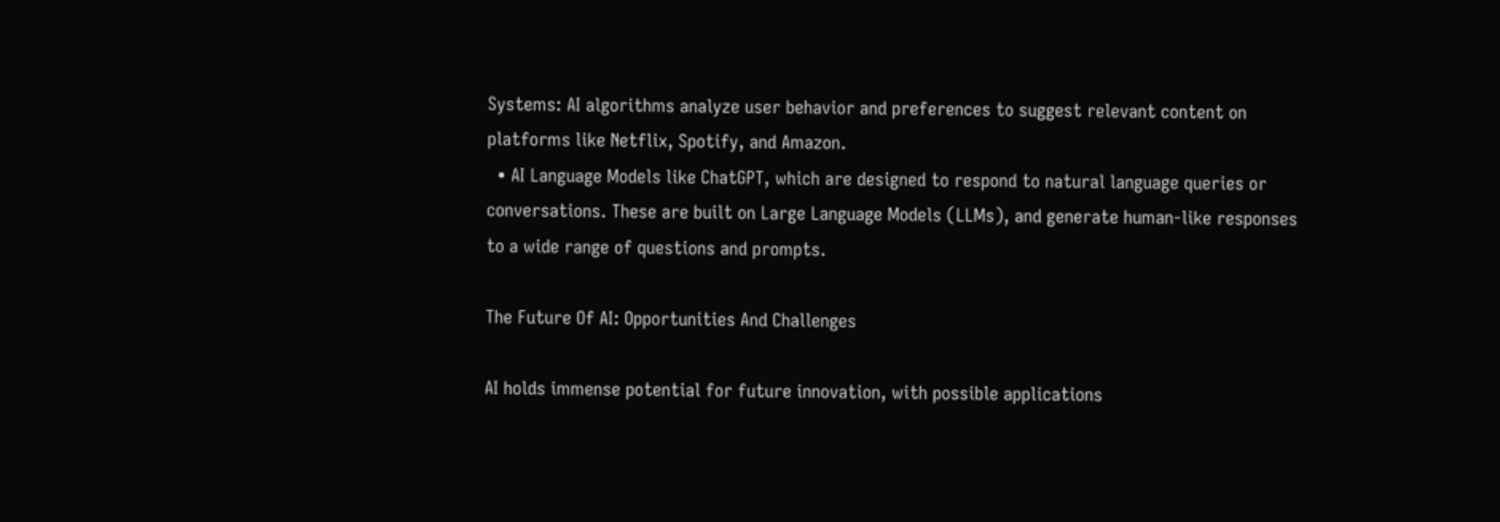Systems: AI algorithms analyze user behavior and preferences to suggest relevant content on platforms like Netflix, Spotify, and Amazon.
  • AI Language Models like ChatGPT, which are designed to respond to natural language queries or conversations. These are built on Large Language Models (LLMs), and generate human-like responses to a wide range of questions and prompts.

The Future Of AI: Opportunities And Challenges

AI holds immense potential for future innovation, with possible applications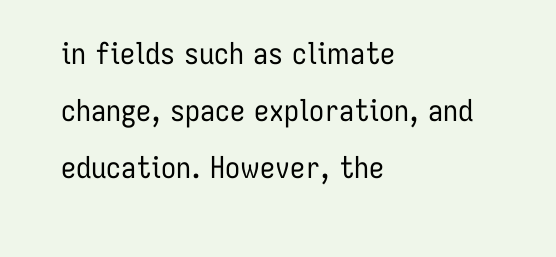in fields such as climate change, space exploration, and education. However, the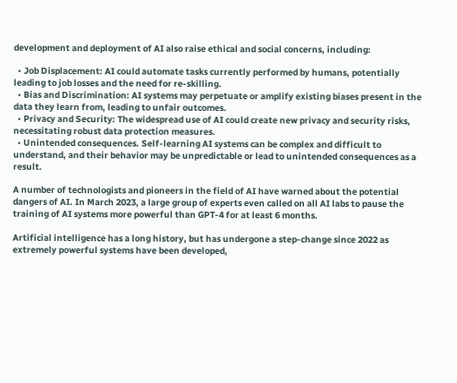development and deployment of AI also raise ethical and social concerns, including:

  • Job Displacement: AI could automate tasks currently performed by humans, potentially leading to job losses and the need for re-skilling.
  • Bias and Discrimination: AI systems may perpetuate or amplify existing biases present in the data they learn from, leading to unfair outcomes.
  • Privacy and Security: The widespread use of AI could create new privacy and security risks, necessitating robust data protection measures.
  • Unintended consequences. Self-learning AI systems can be complex and difficult to understand, and their behavior may be unpredictable or lead to unintended consequences as a result.

A number of technologists and pioneers in the field of AI have warned about the potential dangers of AI. In March 2023, a large group of experts even called on all AI labs to pause the training of AI systems more powerful than GPT-4 for at least 6 months.

Artificial intelligence has a long history, but has undergone a step-change since 2022 as extremely powerful systems have been developed,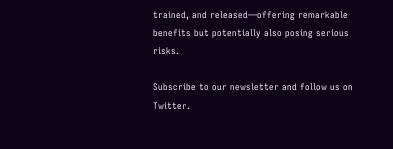trained, and released—offering remarkable benefits but potentially also posing serious risks.

Subscribe to our newsletter and follow us on Twitter.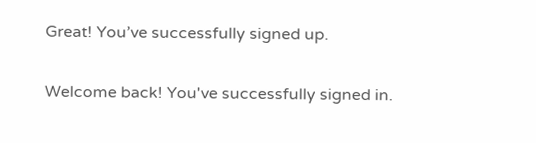Great! You’ve successfully signed up.

Welcome back! You've successfully signed in.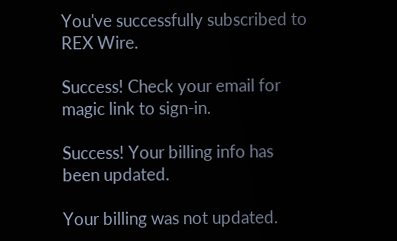You've successfully subscribed to REX Wire.

Success! Check your email for magic link to sign-in.

Success! Your billing info has been updated.

Your billing was not updated.